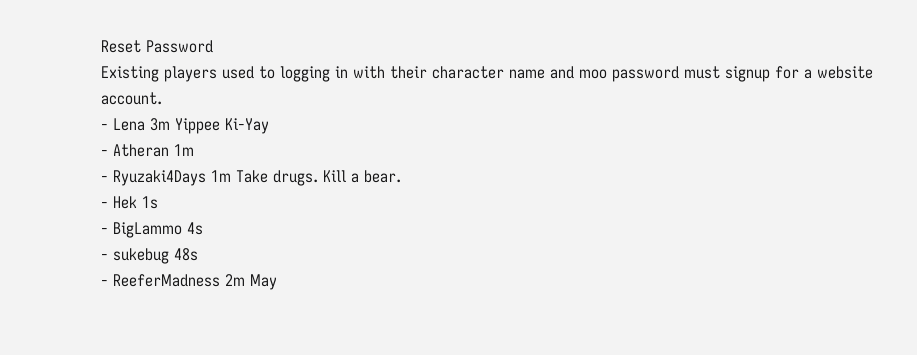Reset Password
Existing players used to logging in with their character name and moo password must signup for a website account.
- Lena 3m Yippee Ki-Yay
- Atheran 1m
- Ryuzaki4Days 1m Take drugs. Kill a bear.
- Hek 1s
- BigLammo 4s
- sukebug 48s
- ReeferMadness 2m May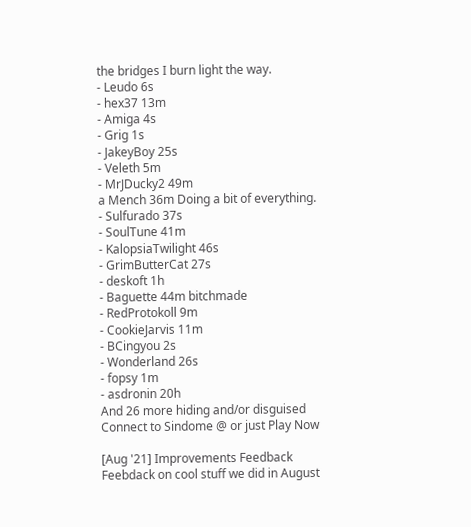the bridges I burn light the way.
- Leudo 6s
- hex37 13m
- Amiga 4s
- Grig 1s
- JakeyBoy 25s
- Veleth 5m
- MrJDucky2 49m
a Mench 36m Doing a bit of everything.
- Sulfurado 37s
- SoulTune 41m
- KalopsiaTwilight 46s
- GrimButterCat 27s
- deskoft 1h
- Baguette 44m bitchmade
- RedProtokoll 9m
- CookieJarvis 11m
- BCingyou 2s
- Wonderland 26s
- fopsy 1m
- asdronin 20h
And 26 more hiding and/or disguised
Connect to Sindome @ or just Play Now

[Aug '21] Improvements Feedback
Feebdack on cool stuff we did in August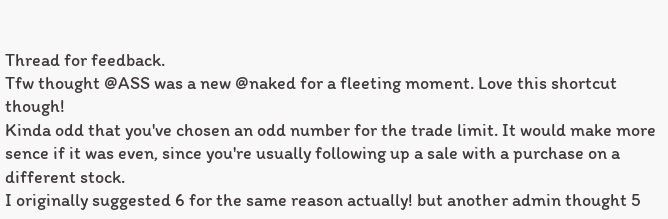Thread for feedback.
Tfw thought @ASS was a new @naked for a fleeting moment. Love this shortcut though!
Kinda odd that you've chosen an odd number for the trade limit. It would make more sence if it was even, since you're usually following up a sale with a purchase on a different stock.
I originally suggested 6 for the same reason actually! but another admin thought 5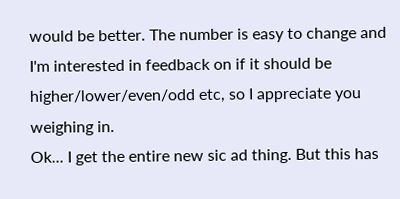would be better. The number is easy to change and I'm interested in feedback on if it should be higher/lower/even/odd etc, so I appreciate you weighing in.
Ok... I get the entire new sic ad thing. But this has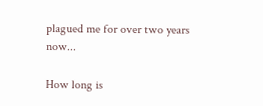plagued me for over two years now...

How long is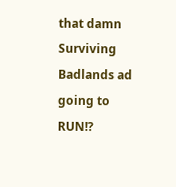that damn Surviving Badlands ad going to RUN!?